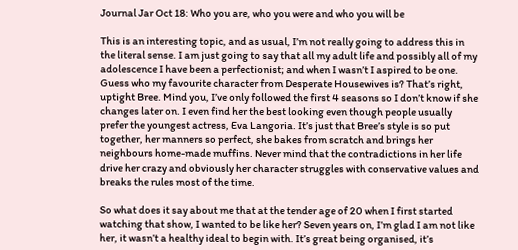Journal Jar Oct 18: Who you are, who you were and who you will be

This is an interesting topic, and as usual, I’m not really going to address this in the literal sense. I am just going to say that all my adult life and possibly all of my adolescence I have been a perfectionist; and when I wasn’t I aspired to be one. Guess who my favourite character from Desperate Housewives is? That’s right, uptight Bree. Mind you, I’ve only followed the first 4 seasons so I don’t know if she changes later on. I even find her the best looking even though people usually prefer the youngest actress, Eva Langoria. It’s just that Bree’s style is so put together, her manners so perfect, she bakes from scratch and brings her neighbours home-made muffins. Never mind that the contradictions in her life drive her crazy and obviously her character struggles with conservative values and breaks the rules most of the time.

So what does it say about me that at the tender age of 20 when I first started watching that show, I wanted to be like her? Seven years on, I’m glad I am not like her, it wasn’t a healthy ideal to begin with. It’s great being organised, it’s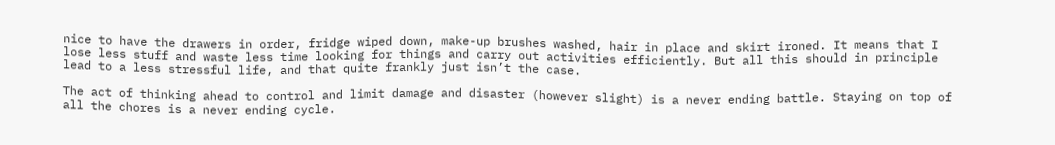nice to have the drawers in order, fridge wiped down, make-up brushes washed, hair in place and skirt ironed. It means that I lose less stuff and waste less time looking for things and carry out activities efficiently. But all this should in principle lead to a less stressful life, and that quite frankly just isn’t the case.

The act of thinking ahead to control and limit damage and disaster (however slight) is a never ending battle. Staying on top of all the chores is a never ending cycle.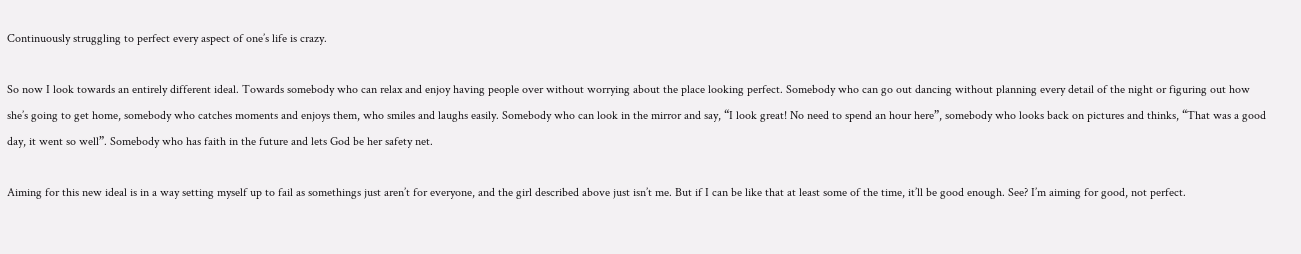Continuously struggling to perfect every aspect of one’s life is crazy.

So now I look towards an entirely different ideal. Towards somebody who can relax and enjoy having people over without worrying about the place looking perfect. Somebody who can go out dancing without planning every detail of the night or figuring out how she’s going to get home, somebody who catches moments and enjoys them, who smiles and laughs easily. Somebody who can look in the mirror and say, “I look great! No need to spend an hour here”, somebody who looks back on pictures and thinks, “That was a good day, it went so well”. Somebody who has faith in the future and lets God be her safety net.

Aiming for this new ideal is in a way setting myself up to fail as somethings just aren’t for everyone, and the girl described above just isn’t me. But if I can be like that at least some of the time, it’ll be good enough. See? I’m aiming for good, not perfect.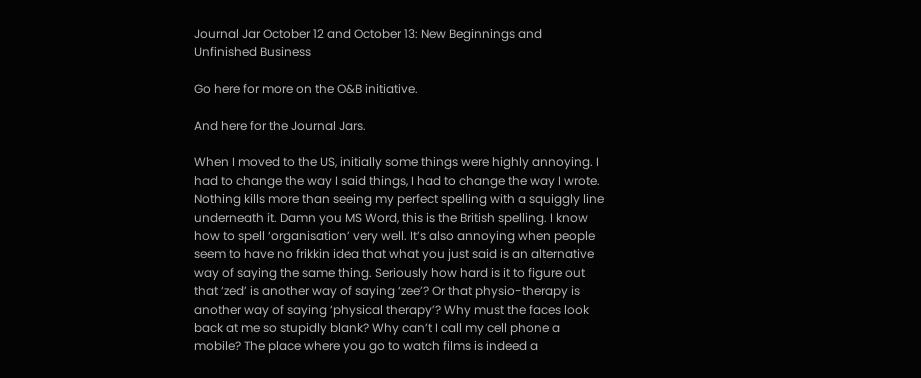Journal Jar October 12 and October 13: New Beginnings and Unfinished Business

Go here for more on the O&B initiative.

And here for the Journal Jars.

When I moved to the US, initially some things were highly annoying. I had to change the way I said things, I had to change the way I wrote. Nothing kills more than seeing my perfect spelling with a squiggly line underneath it. Damn you MS Word, this is the British spelling. I know how to spell ‘organisation’ very well. It’s also annoying when people seem to have no frikkin idea that what you just said is an alternative way of saying the same thing. Seriously how hard is it to figure out that ‘zed’ is another way of saying ‘zee’? Or that physio-therapy is another way of saying ‘physical therapy’? Why must the faces look back at me so stupidly blank? Why can’t I call my cell phone a mobile? The place where you go to watch films is indeed a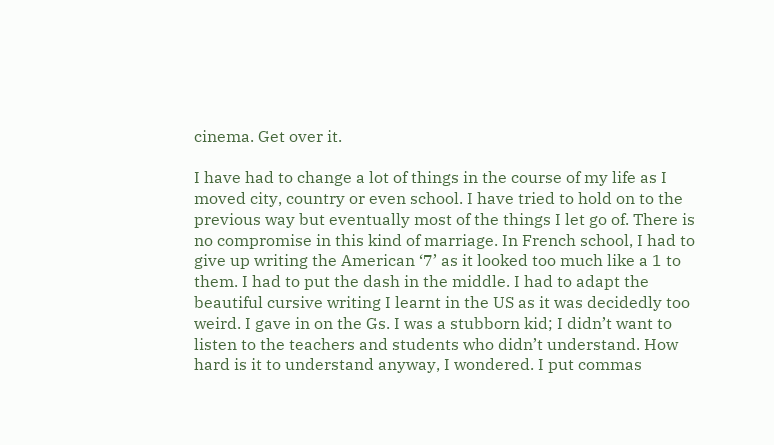cinema. Get over it.

I have had to change a lot of things in the course of my life as I moved city, country or even school. I have tried to hold on to the previous way but eventually most of the things I let go of. There is no compromise in this kind of marriage. In French school, I had to give up writing the American ‘7’ as it looked too much like a 1 to them. I had to put the dash in the middle. I had to adapt the beautiful cursive writing I learnt in the US as it was decidedly too weird. I gave in on the Gs. I was a stubborn kid; I didn’t want to listen to the teachers and students who didn’t understand. How hard is it to understand anyway, I wondered. I put commas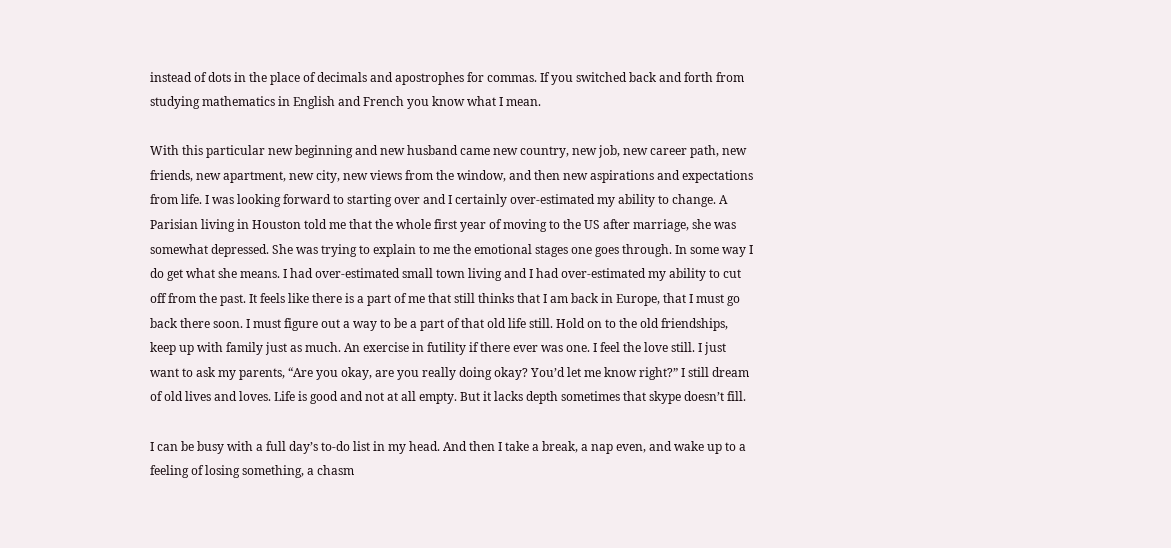instead of dots in the place of decimals and apostrophes for commas. If you switched back and forth from studying mathematics in English and French you know what I mean.

With this particular new beginning and new husband came new country, new job, new career path, new friends, new apartment, new city, new views from the window, and then new aspirations and expectations from life. I was looking forward to starting over and I certainly over-estimated my ability to change. A Parisian living in Houston told me that the whole first year of moving to the US after marriage, she was somewhat depressed. She was trying to explain to me the emotional stages one goes through. In some way I do get what she means. I had over-estimated small town living and I had over-estimated my ability to cut off from the past. It feels like there is a part of me that still thinks that I am back in Europe, that I must go back there soon. I must figure out a way to be a part of that old life still. Hold on to the old friendships, keep up with family just as much. An exercise in futility if there ever was one. I feel the love still. I just want to ask my parents, “Are you okay, are you really doing okay? You’d let me know right?” I still dream of old lives and loves. Life is good and not at all empty. But it lacks depth sometimes that skype doesn’t fill.

I can be busy with a full day’s to-do list in my head. And then I take a break, a nap even, and wake up to a feeling of losing something, a chasm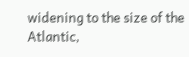widening to the size of the Atlantic,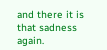and there it is that sadness again.